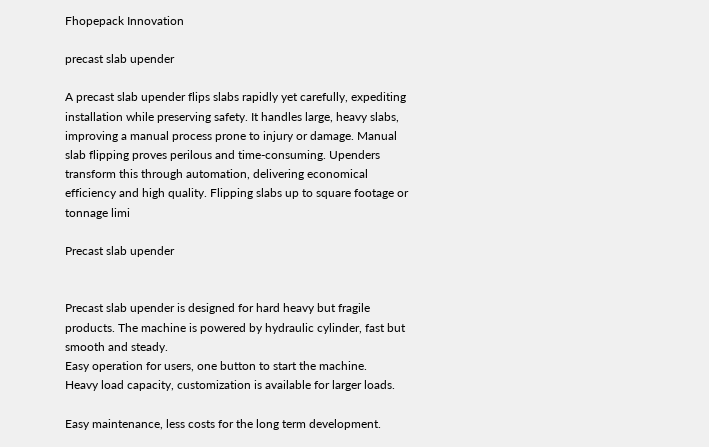Fhopepack Innovation

precast slab upender

A precast slab upender flips slabs rapidly yet carefully, expediting installation while preserving safety. It handles large, heavy slabs, improving a manual process prone to injury or damage. Manual slab flipping proves perilous and time-consuming. Upenders transform this through automation, delivering economical efficiency and high quality. Flipping slabs up to square footage or tonnage limi

Precast slab upender


Precast slab upender is designed for hard heavy but fragile products. The machine is powered by hydraulic cylinder, fast but smooth and steady.
Easy operation for users, one button to start the machine.
Heavy load capacity, customization is available for larger loads.

Easy maintenance, less costs for the long term development.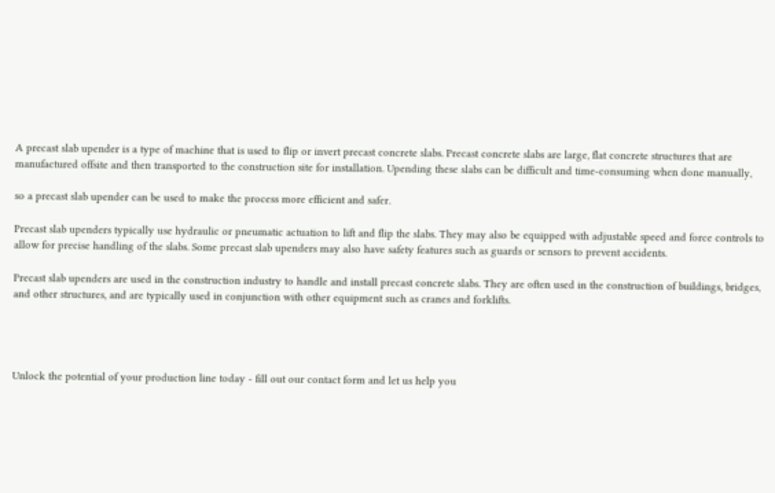A precast slab upender is a type of machine that is used to flip or invert precast concrete slabs. Precast concrete slabs are large, flat concrete structures that are manufactured offsite and then transported to the construction site for installation. Upending these slabs can be difficult and time-consuming when done manually,

so a precast slab upender can be used to make the process more efficient and safer.

Precast slab upenders typically use hydraulic or pneumatic actuation to lift and flip the slabs. They may also be equipped with adjustable speed and force controls to allow for precise handling of the slabs. Some precast slab upenders may also have safety features such as guards or sensors to prevent accidents.

Precast slab upenders are used in the construction industry to handle and install precast concrete slabs. They are often used in the construction of buildings, bridges, and other structures, and are typically used in conjunction with other equipment such as cranes and forklifts.




Unlock the potential of your production line today - fill out our contact form and let us help you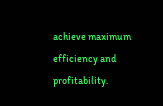achieve maximum efficiency and profitability.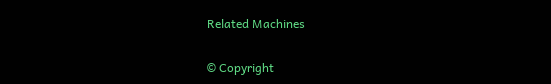Related Machines

© Copyright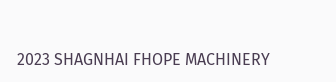2023 SHAGNHAI FHOPE MACHINERY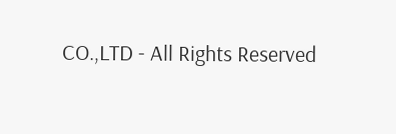CO.,LTD - All Rights Reserved